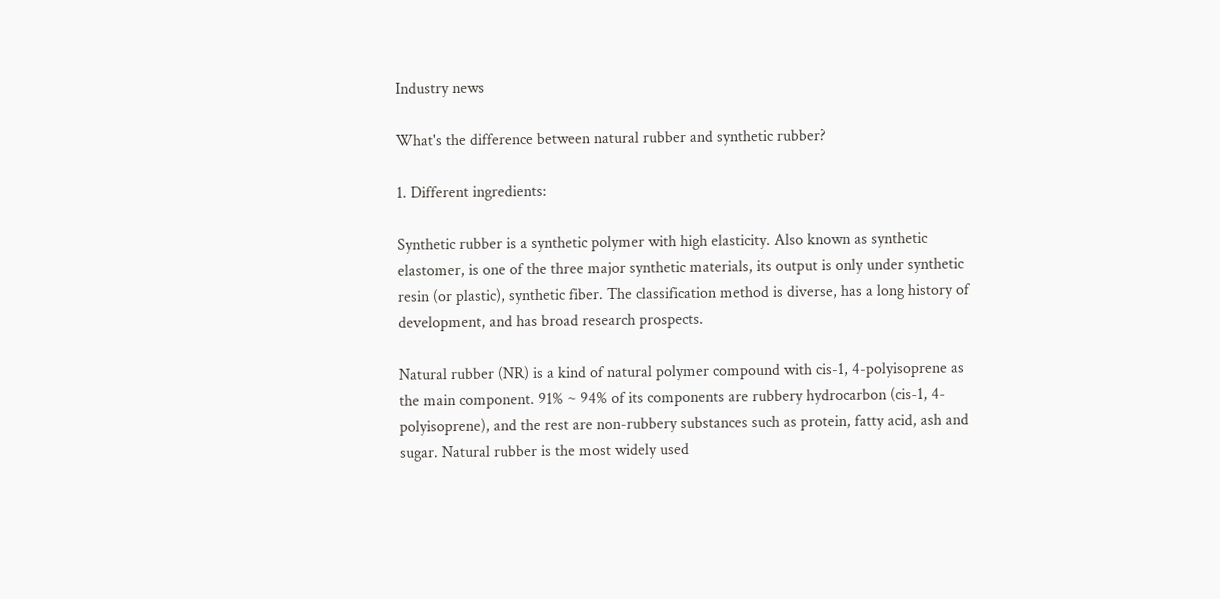Industry news

What's the difference between natural rubber and synthetic rubber?

1. Different ingredients:

Synthetic rubber is a synthetic polymer with high elasticity. Also known as synthetic elastomer, is one of the three major synthetic materials, its output is only under synthetic resin (or plastic), synthetic fiber. The classification method is diverse, has a long history of development, and has broad research prospects.

Natural rubber (NR) is a kind of natural polymer compound with cis-1, 4-polyisoprene as the main component. 91% ~ 94% of its components are rubbery hydrocarbon (cis-1, 4-polyisoprene), and the rest are non-rubbery substances such as protein, fatty acid, ash and sugar. Natural rubber is the most widely used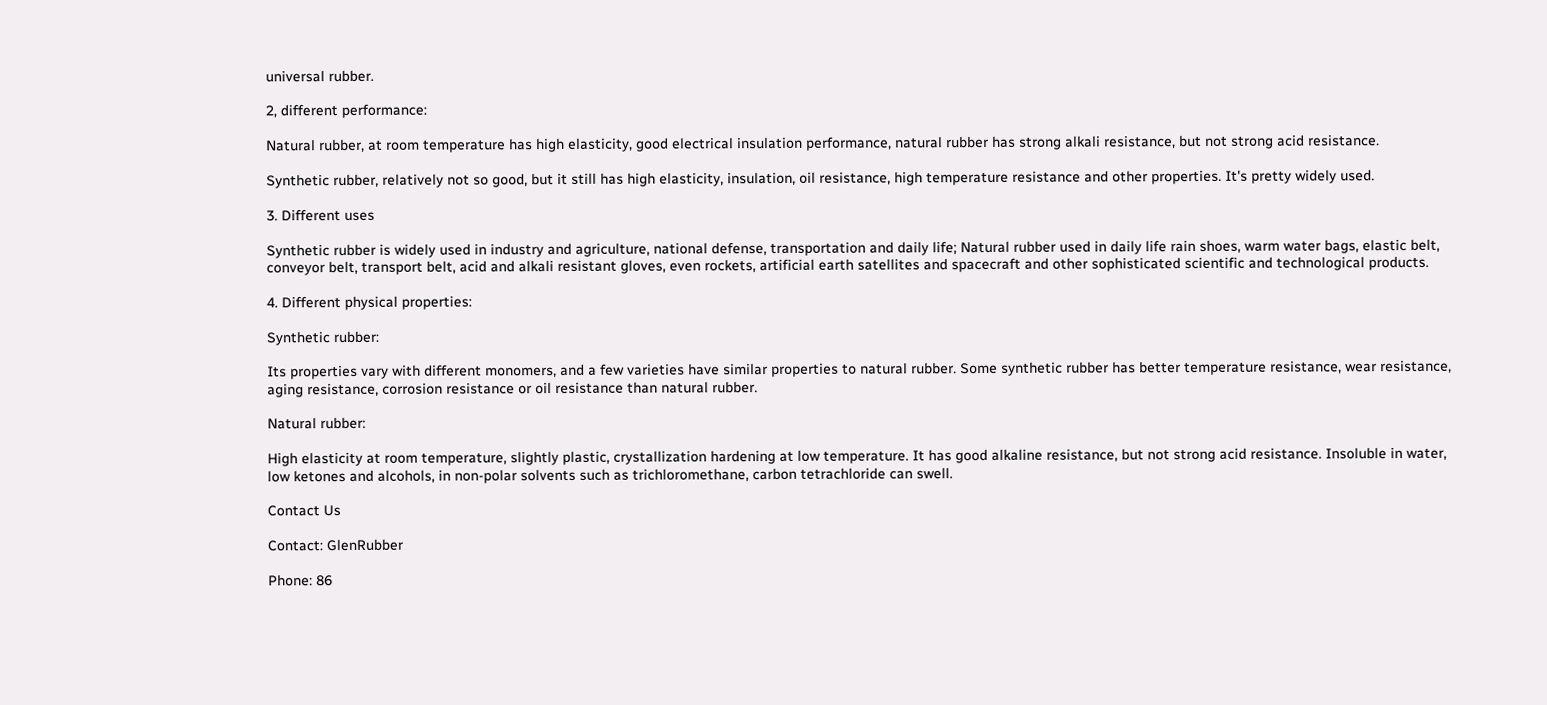universal rubber.

2, different performance:

Natural rubber, at room temperature has high elasticity, good electrical insulation performance, natural rubber has strong alkali resistance, but not strong acid resistance.

Synthetic rubber, relatively not so good, but it still has high elasticity, insulation, oil resistance, high temperature resistance and other properties. It's pretty widely used.

3. Different uses

Synthetic rubber is widely used in industry and agriculture, national defense, transportation and daily life; Natural rubber used in daily life rain shoes, warm water bags, elastic belt, conveyor belt, transport belt, acid and alkali resistant gloves, even rockets, artificial earth satellites and spacecraft and other sophisticated scientific and technological products.

4. Different physical properties:

Synthetic rubber:

Its properties vary with different monomers, and a few varieties have similar properties to natural rubber. Some synthetic rubber has better temperature resistance, wear resistance, aging resistance, corrosion resistance or oil resistance than natural rubber.

Natural rubber:

High elasticity at room temperature, slightly plastic, crystallization hardening at low temperature. It has good alkaline resistance, but not strong acid resistance. Insoluble in water, low ketones and alcohols, in non-polar solvents such as trichloromethane, carbon tetrachloride can swell.

Contact Us

Contact: GlenRubber

Phone: 86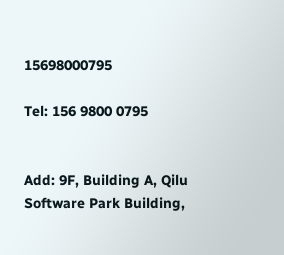15698000795

Tel: 156 9800 0795


Add: 9F, Building A, Qilu Software Park Building,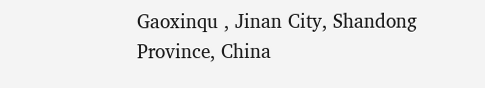Gaoxinqu , Jinan City, Shandong Province, China